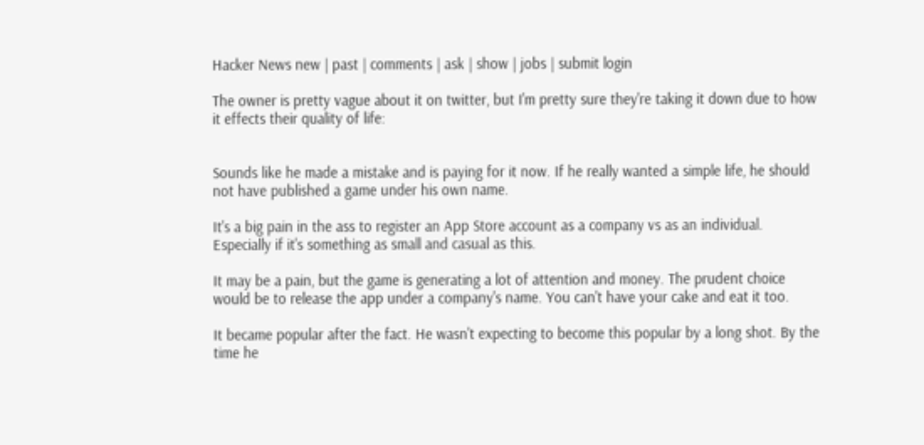Hacker News new | past | comments | ask | show | jobs | submit login

The owner is pretty vague about it on twitter, but I'm pretty sure they're taking it down due to how it effects their quality of life:


Sounds like he made a mistake and is paying for it now. If he really wanted a simple life, he should not have published a game under his own name.

It's a big pain in the ass to register an App Store account as a company vs as an individual. Especially if it's something as small and casual as this.

It may be a pain, but the game is generating a lot of attention and money. The prudent choice would be to release the app under a company's name. You can't have your cake and eat it too.

It became popular after the fact. He wasn't expecting to become this popular by a long shot. By the time he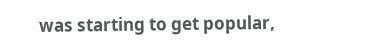was starting to get popular,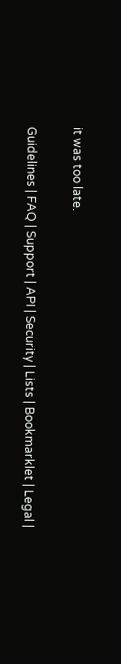it was too late.

Guidelines | FAQ | Support | API | Security | Lists | Bookmarklet | Legal |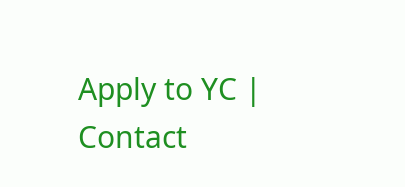Apply to YC | Contact